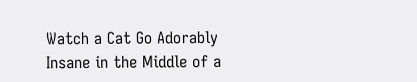Watch a Cat Go Adorably Insane in the Middle of a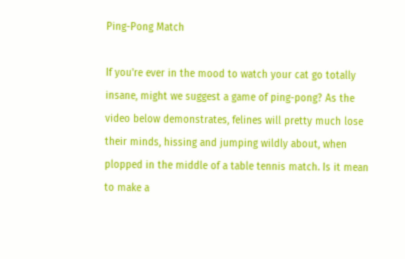Ping-Pong Match

If you're ever in the mood to watch your cat go totally insane, might we suggest a game of ping-pong? As the video below demonstrates, felines will pretty much lose their minds, hissing and jumping wildly about, when plopped in the middle of a table tennis match. Is it mean to make a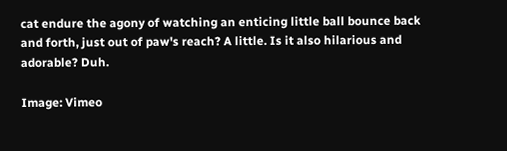cat endure the agony of watching an enticing little ball bounce back and forth, just out of paw's reach? A little. Is it also hilarious and adorable? Duh.

Image: Vimeo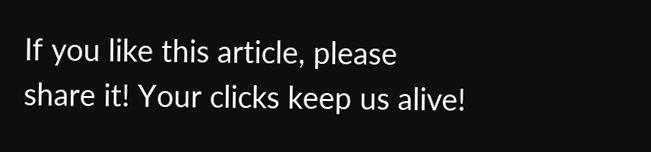If you like this article, please share it! Your clicks keep us alive!